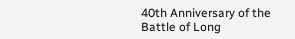40th Anniversary of the Battle of Long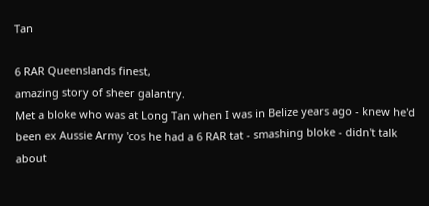Tan

6 RAR Queenslands finest,
amazing story of sheer galantry.
Met a bloke who was at Long Tan when I was in Belize years ago - knew he'd been ex Aussie Army 'cos he had a 6 RAR tat - smashing bloke - didn't talk about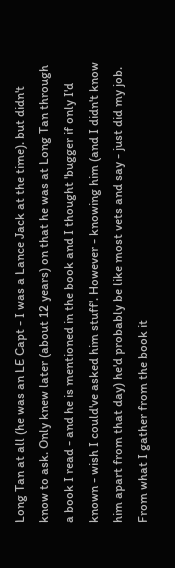Long Tan at all (he was an LE Capt - I was a Lance Jack at the time). but didn't know to ask. Only knew later (about 12 years) on that he was at Long Tan through a book I read - and he is mentioned in the book and I thought 'bugger if only I'd known - wish I could've asked him stuff'. However - knowing him (and I didn't know him apart from that day) he'd probably be like most vets and say - just did my job. From what I gather from the book it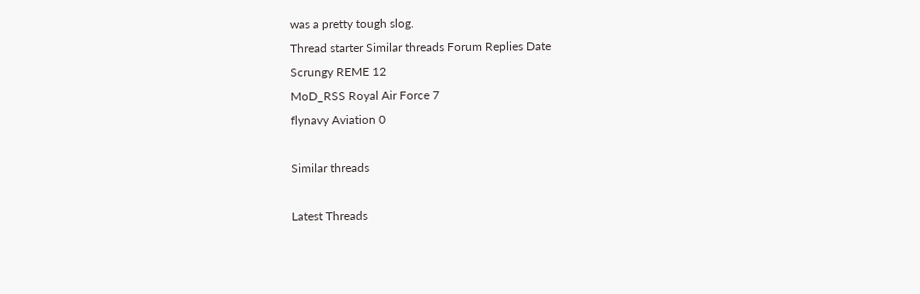was a pretty tough slog.
Thread starter Similar threads Forum Replies Date
Scrungy REME 12
MoD_RSS Royal Air Force 7
flynavy Aviation 0

Similar threads

Latest Threads